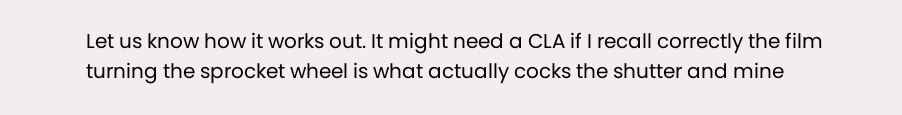Let us know how it works out. It might need a CLA if I recall correctly the film turning the sprocket wheel is what actually cocks the shutter and mine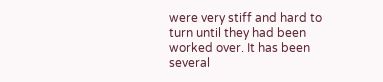were very stiff and hard to turn until they had been worked over. It has been several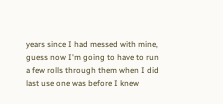years since I had messed with mine, guess now I'm going to have to run a few rolls through them when I did last use one was before I knew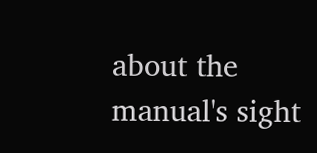about the manual's sight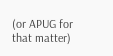(or APUG for that matter)